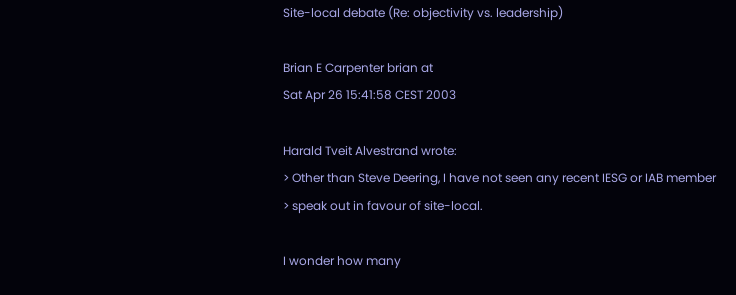Site-local debate (Re: objectivity vs. leadership)

Brian E Carpenter brian at
Sat Apr 26 15:41:58 CEST 2003

Harald Tveit Alvestrand wrote:
> Other than Steve Deering, I have not seen any recent IESG or IAB member
> speak out in favour of site-local.

I wonder how many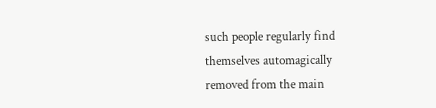such people regularly find themselves automagically
removed from the main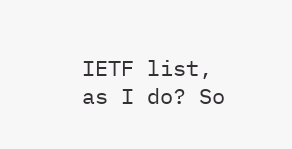IETF list, as I do? So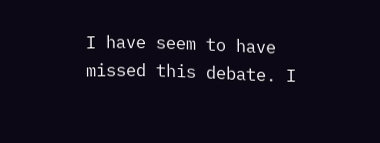I have seem to have
missed this debate. I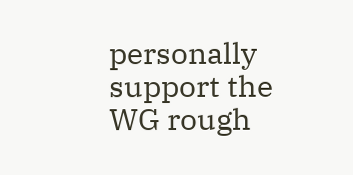personally support the WG rough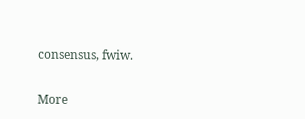consensus, fwiw.


More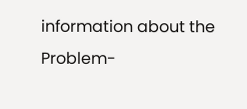information about the Problem-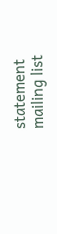statement mailing list